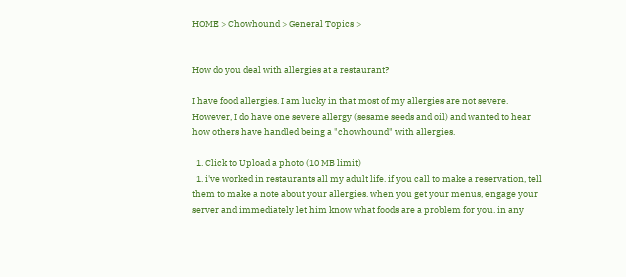HOME > Chowhound > General Topics >


How do you deal with allergies at a restaurant?

I have food allergies. I am lucky in that most of my allergies are not severe. However, I do have one severe allergy (sesame seeds and oil) and wanted to hear how others have handled being a "chowhound" with allergies.

  1. Click to Upload a photo (10 MB limit)
  1. i've worked in restaurants all my adult life. if you call to make a reservation, tell them to make a note about your allergies. when you get your menus, engage your server and immediately let him know what foods are a problem for you. in any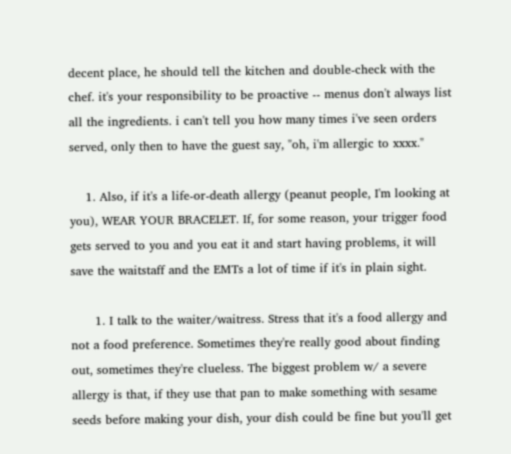decent place, he should tell the kitchen and double-check with the chef. it's your responsibility to be proactive -- menus don't always list all the ingredients. i can't tell you how many times i've seen orders served, only then to have the guest say, "oh, i'm allergic to xxxx."

    1. Also, if it's a life-or-death allergy (peanut people, I'm looking at you), WEAR YOUR BRACELET. If, for some reason, your trigger food gets served to you and you eat it and start having problems, it will save the waitstaff and the EMTs a lot of time if it's in plain sight.

      1. I talk to the waiter/waitress. Stress that it's a food allergy and not a food preference. Sometimes they're really good about finding out, sometimes they're clueless. The biggest problem w/ a severe allergy is that, if they use that pan to make something with sesame seeds before making your dish, your dish could be fine but you'll get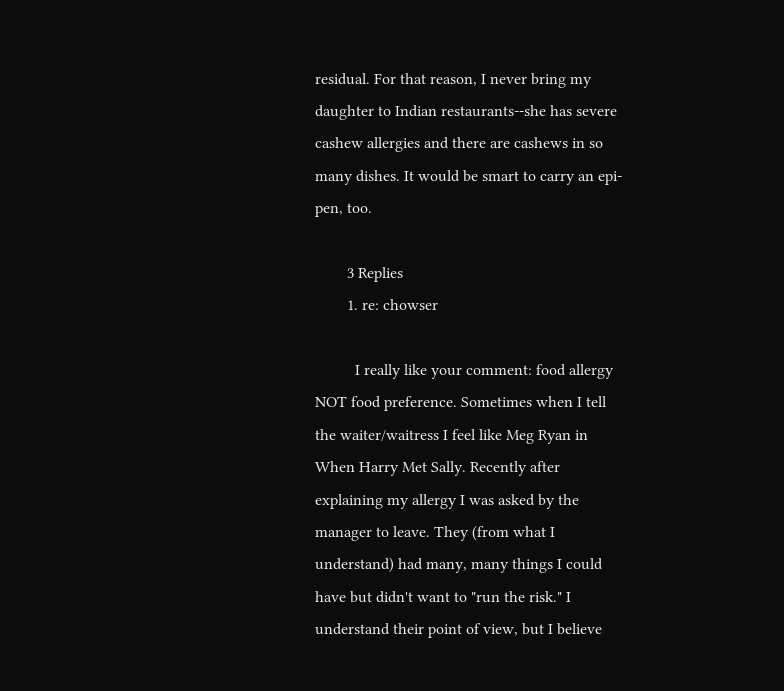residual. For that reason, I never bring my daughter to Indian restaurants--she has severe cashew allergies and there are cashews in so many dishes. It would be smart to carry an epi-pen, too.

        3 Replies
        1. re: chowser

          I really like your comment: food allergy NOT food preference. Sometimes when I tell the waiter/waitress I feel like Meg Ryan in When Harry Met Sally. Recently after explaining my allergy I was asked by the manager to leave. They (from what I understand) had many, many things I could have but didn't want to "run the risk." I understand their point of view, but I believe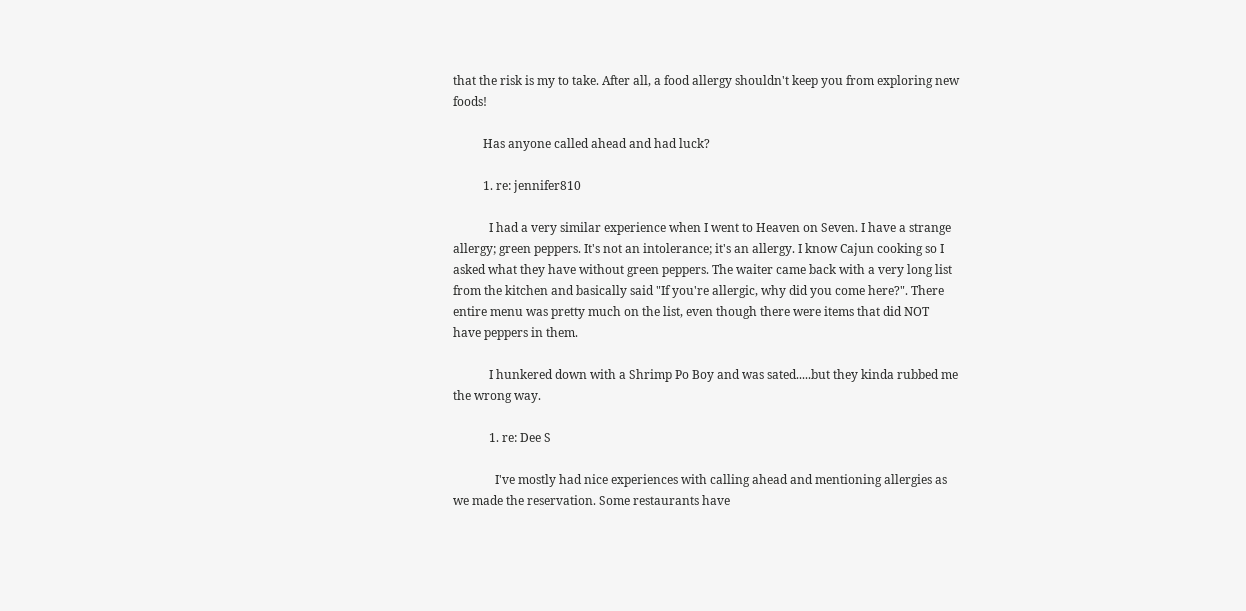that the risk is my to take. After all, a food allergy shouldn't keep you from exploring new foods!

          Has anyone called ahead and had luck?

          1. re: jennifer810

            I had a very similar experience when I went to Heaven on Seven. I have a strange allergy; green peppers. It's not an intolerance; it's an allergy. I know Cajun cooking so I asked what they have without green peppers. The waiter came back with a very long list from the kitchen and basically said "If you're allergic, why did you come here?". There entire menu was pretty much on the list, even though there were items that did NOT have peppers in them.

            I hunkered down with a Shrimp Po Boy and was sated.....but they kinda rubbed me the wrong way.

            1. re: Dee S

              I've mostly had nice experiences with calling ahead and mentioning allergies as we made the reservation. Some restaurants have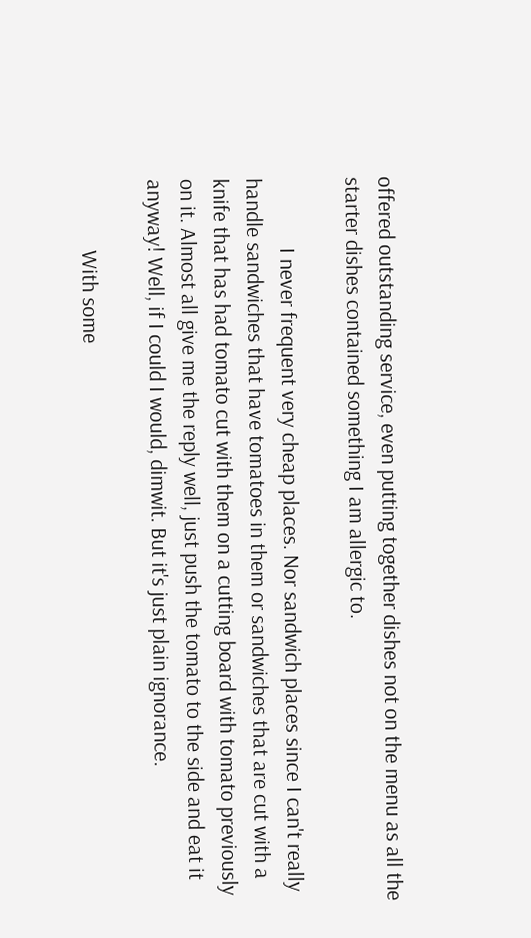offered outstanding service, even putting together dishes not on the menu as all the starter dishes contained something I am allergic to.

              I never frequent very cheap places. Nor sandwich places since I can't really handle sandwiches that have tomatoes in them or sandwiches that are cut with a knife that has had tomato cut with them on a cutting board with tomato previously on it. Almost all give me the reply well, just push the tomato to the side and eat it anyway! Well, if I could I would, dimwit. But it's just plain ignorance.

              With some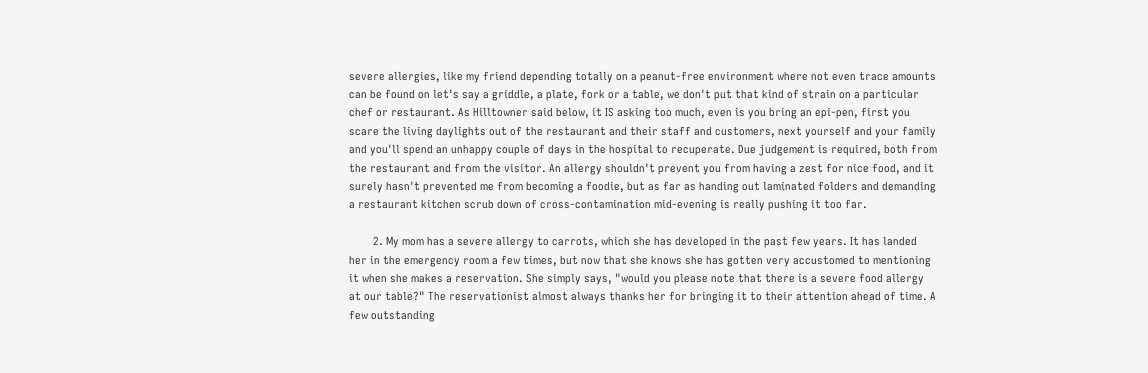severe allergies, like my friend depending totally on a peanut-free environment where not even trace amounts can be found on let's say a griddle, a plate, fork or a table, we don't put that kind of strain on a particular chef or restaurant. As Hilltowner said below, it IS asking too much, even is you bring an epi-pen, first you scare the living daylights out of the restaurant and their staff and customers, next yourself and your family and you'll spend an unhappy couple of days in the hospital to recuperate. Due judgement is required, both from the restaurant and from the visitor. An allergy shouldn't prevent you from having a zest for nice food, and it surely hasn't prevented me from becoming a foodie, but as far as handing out laminated folders and demanding a restaurant kitchen scrub down of cross-contamination mid-evening is really pushing it too far.

        2. My mom has a severe allergy to carrots, which she has developed in the past few years. It has landed her in the emergency room a few times, but now that she knows she has gotten very accustomed to mentioning it when she makes a reservation. She simply says, "would you please note that there is a severe food allergy at our table?" The reservationist almost always thanks her for bringing it to their attention ahead of time. A few outstanding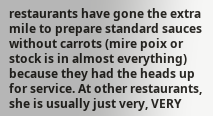restaurants have gone the extra mile to prepare standard sauces without carrots (mire poix or stock is in almost everything) because they had the heads up for service. At other restaurants, she is usually just very, VERY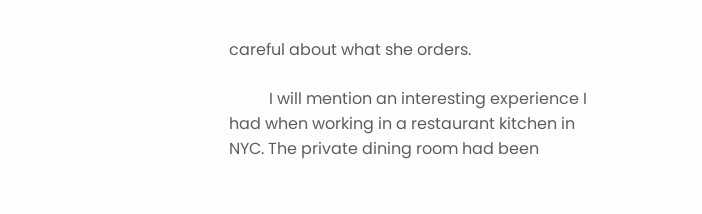careful about what she orders.

          I will mention an interesting experience I had when working in a restaurant kitchen in NYC. The private dining room had been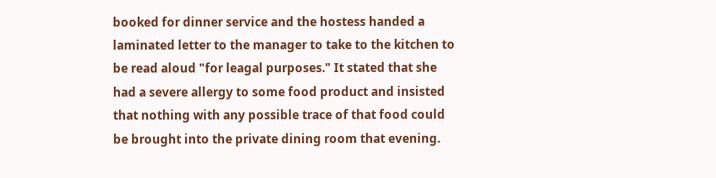booked for dinner service and the hostess handed a laminated letter to the manager to take to the kitchen to be read aloud "for leagal purposes." It stated that she had a severe allergy to some food product and insisted that nothing with any possible trace of that food could be brought into the private dining room that evening.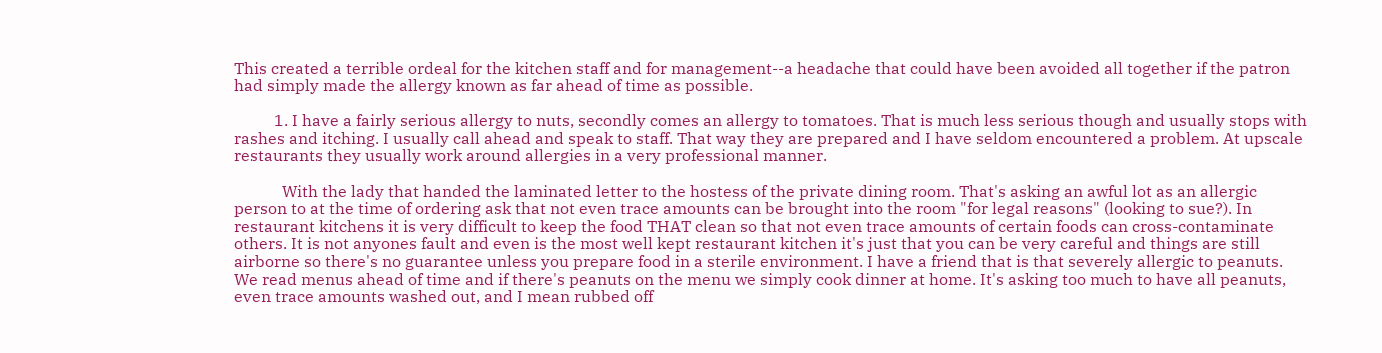This created a terrible ordeal for the kitchen staff and for management--a headache that could have been avoided all together if the patron had simply made the allergy known as far ahead of time as possible.

          1. I have a fairly serious allergy to nuts, secondly comes an allergy to tomatoes. That is much less serious though and usually stops with rashes and itching. I usually call ahead and speak to staff. That way they are prepared and I have seldom encountered a problem. At upscale restaurants they usually work around allergies in a very professional manner.

            With the lady that handed the laminated letter to the hostess of the private dining room. That's asking an awful lot as an allergic person to at the time of ordering ask that not even trace amounts can be brought into the room "for legal reasons" (looking to sue?). In restaurant kitchens it is very difficult to keep the food THAT clean so that not even trace amounts of certain foods can cross-contaminate others. It is not anyones fault and even is the most well kept restaurant kitchen it's just that you can be very careful and things are still airborne so there's no guarantee unless you prepare food in a sterile environment. I have a friend that is that severely allergic to peanuts. We read menus ahead of time and if there's peanuts on the menu we simply cook dinner at home. It's asking too much to have all peanuts, even trace amounts washed out, and I mean rubbed off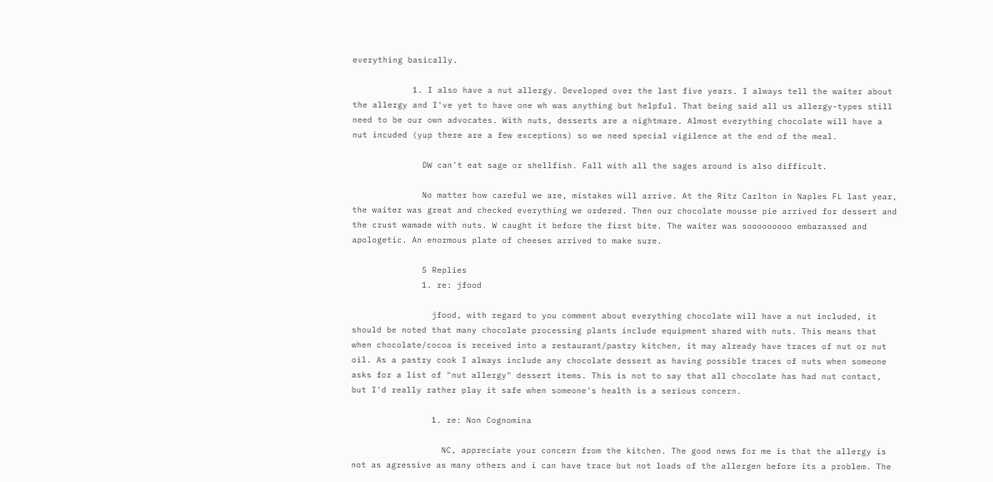everything basically.

            1. I also have a nut allergy. Developed over the last five years. I always tell the waiter about the allergy and I've yet to have one wh was anything but helpful. That being said all us allergy-types still need to be our own advocates. With nuts, desserts are a nightmare. Almost everything chocolate will have a nut incuded (yup there are a few exceptions) so we need special vigilence at the end of the meal.

              DW can't eat sage or shellfish. Fall with all the sages around is also difficult.

              No matter how careful we are, mistakes will arrive. At the Ritz Carlton in Naples FL last year, the waiter was great and checked everything we ordered. Then our chocolate mousse pie arrived for dessert and the crust wamade with nuts. W caught it before the first bite. The waiter was sooooooooo embarassed and apologetic. An enormous plate of cheeses arrived to make sure.

              5 Replies
              1. re: jfood

                jfood, with regard to you comment about everything chocolate will have a nut included, it should be noted that many chocolate processing plants include equipment shared with nuts. This means that when chocolate/cocoa is received into a restaurant/pastry kitchen, it may already have traces of nut or nut oil. As a pastry cook I always include any chocolate dessert as having possible traces of nuts when someone asks for a list of "nut allergy" dessert items. This is not to say that all chocolate has had nut contact, but I'd really rather play it safe when someone's health is a serious concern.

                1. re: Non Cognomina

                  NC, appreciate your concern from the kitchen. The good news for me is that the allergy is not as agressive as many others and i can have trace but not loads of the allergen before its a problem. The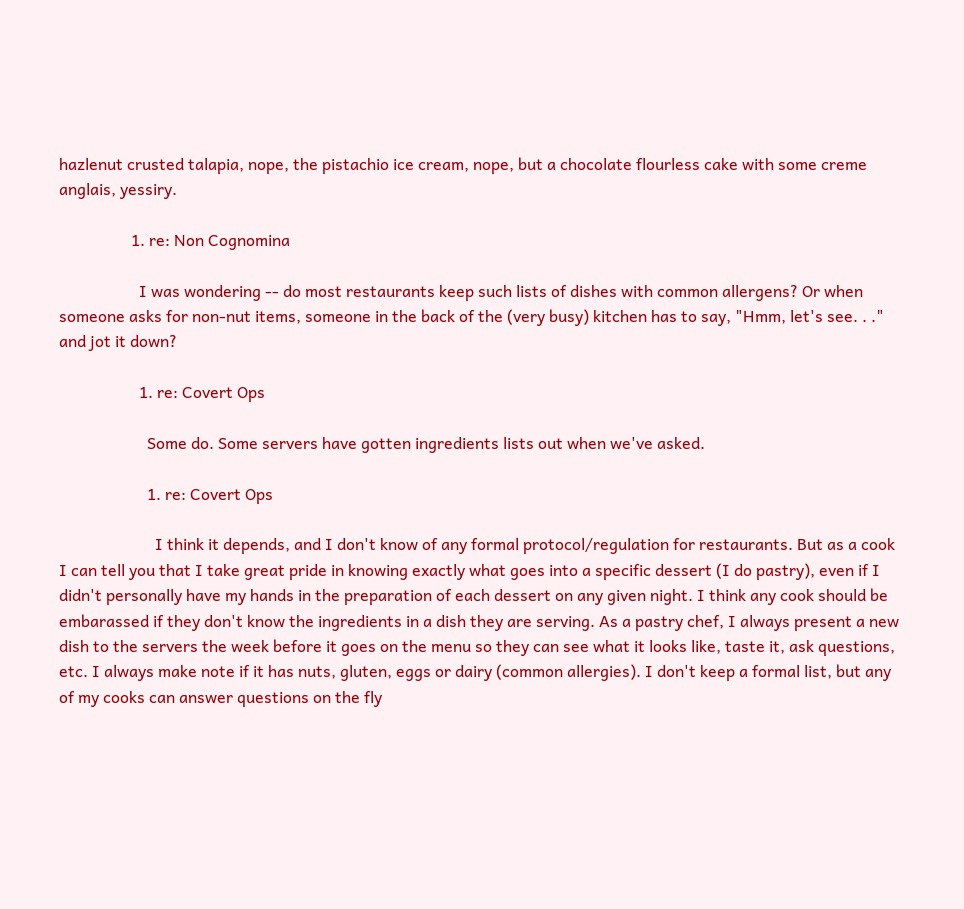hazlenut crusted talapia, nope, the pistachio ice cream, nope, but a chocolate flourless cake with some creme anglais, yessiry.

                  1. re: Non Cognomina

                    I was wondering -- do most restaurants keep such lists of dishes with common allergens? Or when someone asks for non-nut items, someone in the back of the (very busy) kitchen has to say, "Hmm, let's see. . ." and jot it down?

                    1. re: Covert Ops

                      Some do. Some servers have gotten ingredients lists out when we've asked.

                      1. re: Covert Ops

                        I think it depends, and I don't know of any formal protocol/regulation for restaurants. But as a cook I can tell you that I take great pride in knowing exactly what goes into a specific dessert (I do pastry), even if I didn't personally have my hands in the preparation of each dessert on any given night. I think any cook should be embarassed if they don't know the ingredients in a dish they are serving. As a pastry chef, I always present a new dish to the servers the week before it goes on the menu so they can see what it looks like, taste it, ask questions, etc. I always make note if it has nuts, gluten, eggs or dairy (common allergies). I don't keep a formal list, but any of my cooks can answer questions on the fly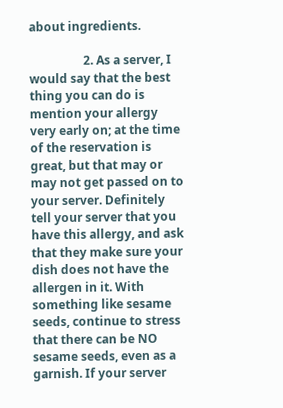about ingredients.

                  2. As a server, I would say that the best thing you can do is mention your allergy very early on; at the time of the reservation is great, but that may or may not get passed on to your server. Definitely tell your server that you have this allergy, and ask that they make sure your dish does not have the allergen in it. With something like sesame seeds, continue to stress that there can be NO sesame seeds, even as a garnish. If your server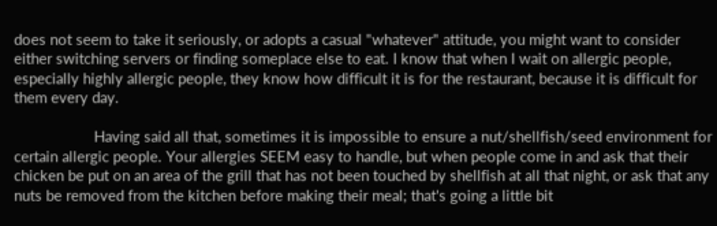does not seem to take it seriously, or adopts a casual "whatever" attitude, you might want to consider either switching servers or finding someplace else to eat. I know that when I wait on allergic people, especially highly allergic people, they know how difficult it is for the restaurant, because it is difficult for them every day.

                    Having said all that, sometimes it is impossible to ensure a nut/shellfish/seed environment for certain allergic people. Your allergies SEEM easy to handle, but when people come in and ask that their chicken be put on an area of the grill that has not been touched by shellfish at all that night, or ask that any nuts be removed from the kitchen before making their meal; that's going a little bit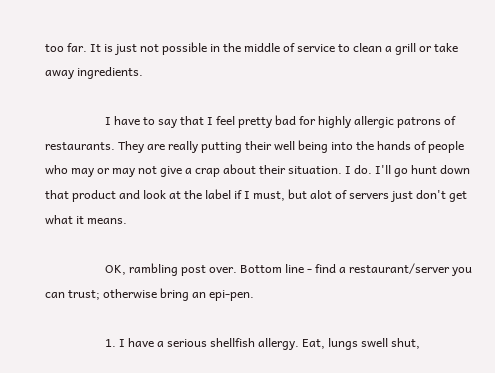too far. It is just not possible in the middle of service to clean a grill or take away ingredients.

                    I have to say that I feel pretty bad for highly allergic patrons of restaurants. They are really putting their well being into the hands of people who may or may not give a crap about their situation. I do. I'll go hunt down that product and look at the label if I must, but alot of servers just don't get what it means.

                    OK, rambling post over. Bottom line - find a restaurant/server you can trust; otherwise bring an epi-pen.

                    1. I have a serious shellfish allergy. Eat, lungs swell shut,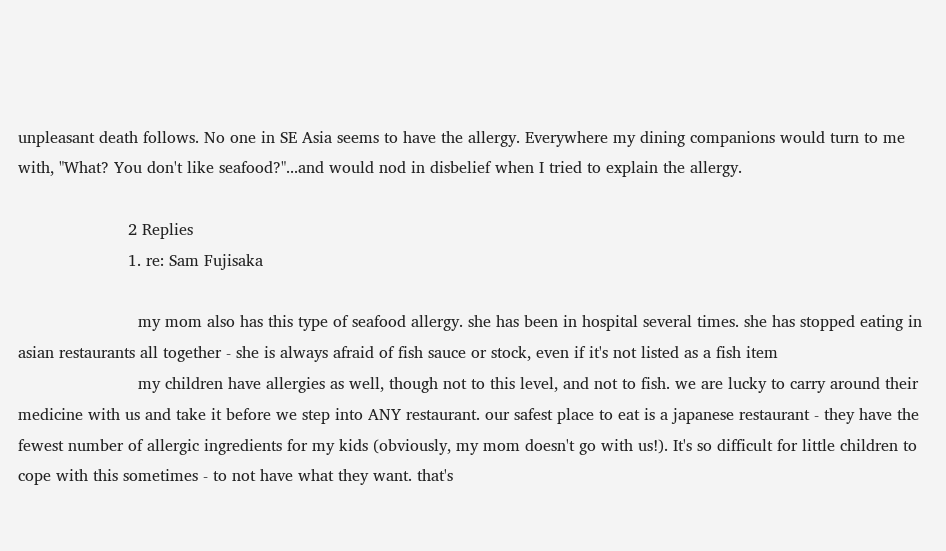unpleasant death follows. No one in SE Asia seems to have the allergy. Everywhere my dining companions would turn to me with, "What? You don't like seafood?"...and would nod in disbelief when I tried to explain the allergy.

                      2 Replies
                      1. re: Sam Fujisaka

                        my mom also has this type of seafood allergy. she has been in hospital several times. she has stopped eating in asian restaurants all together - she is always afraid of fish sauce or stock, even if it's not listed as a fish item
                        my children have allergies as well, though not to this level, and not to fish. we are lucky to carry around their medicine with us and take it before we step into ANY restaurant. our safest place to eat is a japanese restaurant - they have the fewest number of allergic ingredients for my kids (obviously, my mom doesn't go with us!). It's so difficult for little children to cope with this sometimes - to not have what they want. that's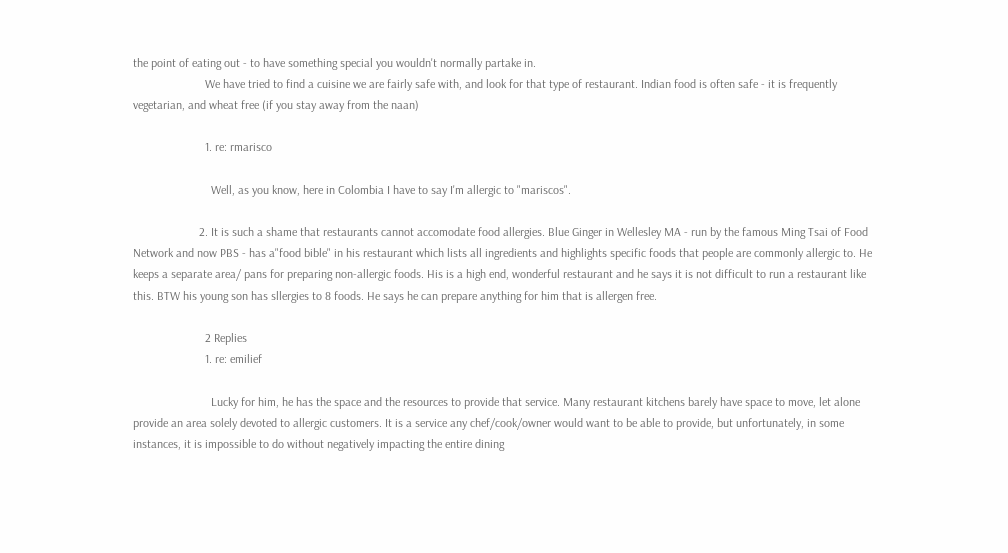the point of eating out - to have something special you wouldn't normally partake in.
                        We have tried to find a cuisine we are fairly safe with, and look for that type of restaurant. Indian food is often safe - it is frequently vegetarian, and wheat free (if you stay away from the naan)

                        1. re: rmarisco

                          Well, as you know, here in Colombia I have to say I'm allergic to "mariscos".

                      2. It is such a shame that restaurants cannot accomodate food allergies. Blue Ginger in Wellesley MA - run by the famous Ming Tsai of Food Network and now PBS - has a"food bible" in his restaurant which lists all ingredients and highlights specific foods that people are commonly allergic to. He keeps a separate area/ pans for preparing non-allergic foods. His is a high end, wonderful restaurant and he says it is not difficult to run a restaurant like this. BTW his young son has sllergies to 8 foods. He says he can prepare anything for him that is allergen free.

                        2 Replies
                        1. re: emilief

                          Lucky for him, he has the space and the resources to provide that service. Many restaurant kitchens barely have space to move, let alone provide an area solely devoted to allergic customers. It is a service any chef/cook/owner would want to be able to provide, but unfortunately, in some instances, it is impossible to do without negatively impacting the entire dining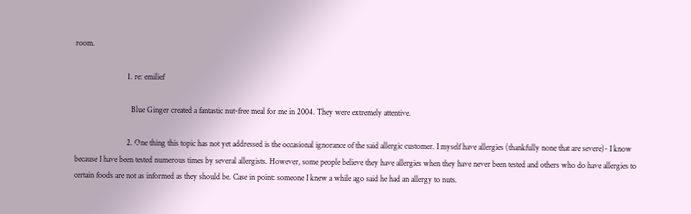room.

                          1. re: emilief

                            Blue Ginger created a fantastic nut-free meal for me in 2004. They were extremely attentive.

                          2. One thing this topic has not yet addressed is the occasional ignorance of the said allergic customer. I myself have allergies (thankfully none that are severe)- I know because I have been tested numerous times by several allergists. However, some people believe they have allergies when they have never been tested and others who do have allergies to certain foods are not as informed as they should be. Case in point: someone I knew a while ago said he had an allergy to nuts.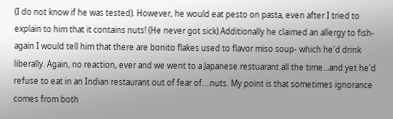(I do not know if he was tested). However, he would eat pesto on pasta, even after I tried to explain to him that it contains nuts! (He never got sick) Additionally he claimed an allergy to fish- again I would tell him that there are bonito flakes used to flavor miso soup- which he'd drink liberally. Again, no reaction, ever and we went to a Japanese restuarant all the time...and yet he'd refuse to eat in an Indian restaurant out of fear of....nuts. My point is that sometimes ignorance comes from both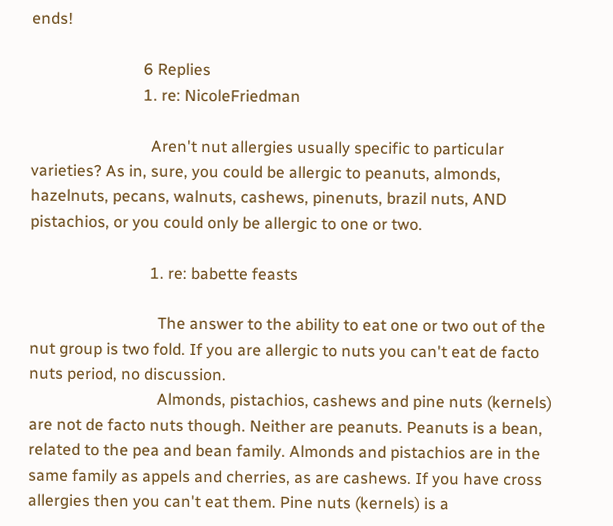ends!

                            6 Replies
                            1. re: NicoleFriedman

                              Aren't nut allergies usually specific to particular varieties? As in, sure, you could be allergic to peanuts, almonds, hazelnuts, pecans, walnuts, cashews, pinenuts, brazil nuts, AND pistachios, or you could only be allergic to one or two.

                              1. re: babette feasts

                                The answer to the ability to eat one or two out of the nut group is two fold. If you are allergic to nuts you can't eat de facto nuts period, no discussion.
                                Almonds, pistachios, cashews and pine nuts (kernels) are not de facto nuts though. Neither are peanuts. Peanuts is a bean, related to the pea and bean family. Almonds and pistachios are in the same family as appels and cherries, as are cashews. If you have cross allergies then you can't eat them. Pine nuts (kernels) is a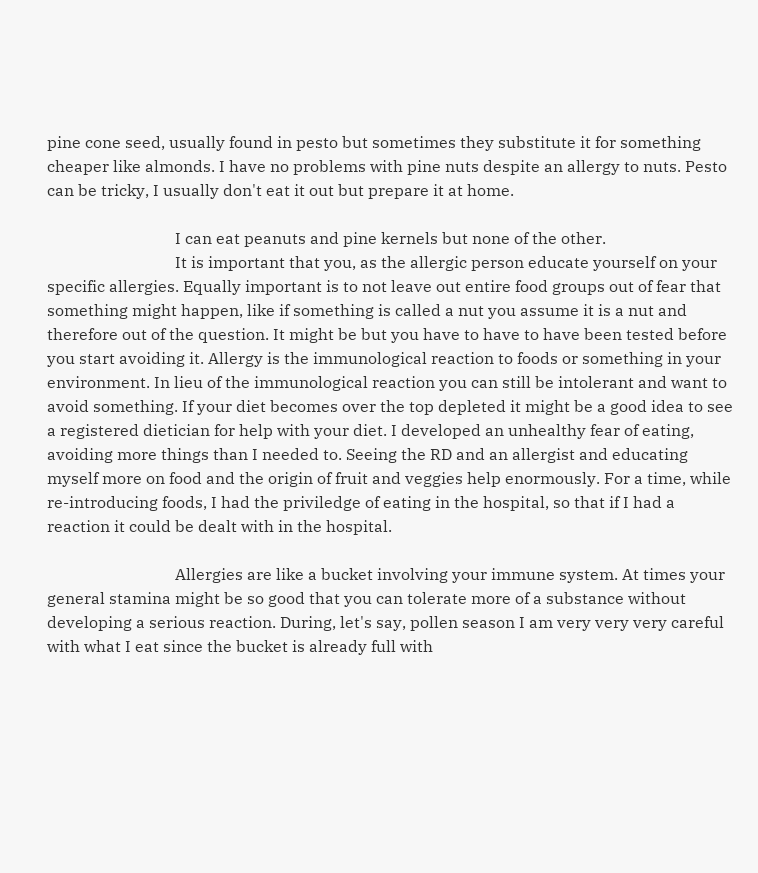pine cone seed, usually found in pesto but sometimes they substitute it for something cheaper like almonds. I have no problems with pine nuts despite an allergy to nuts. Pesto can be tricky, I usually don't eat it out but prepare it at home.

                                I can eat peanuts and pine kernels but none of the other.
                                It is important that you, as the allergic person educate yourself on your specific allergies. Equally important is to not leave out entire food groups out of fear that something might happen, like if something is called a nut you assume it is a nut and therefore out of the question. It might be but you have to have to have been tested before you start avoiding it. Allergy is the immunological reaction to foods or something in your environment. In lieu of the immunological reaction you can still be intolerant and want to avoid something. If your diet becomes over the top depleted it might be a good idea to see a registered dietician for help with your diet. I developed an unhealthy fear of eating, avoiding more things than I needed to. Seeing the RD and an allergist and educating myself more on food and the origin of fruit and veggies help enormously. For a time, while re-introducing foods, I had the priviledge of eating in the hospital, so that if I had a reaction it could be dealt with in the hospital.

                                Allergies are like a bucket involving your immune system. At times your general stamina might be so good that you can tolerate more of a substance without developing a serious reaction. During, let's say, pollen season I am very very very careful with what I eat since the bucket is already full with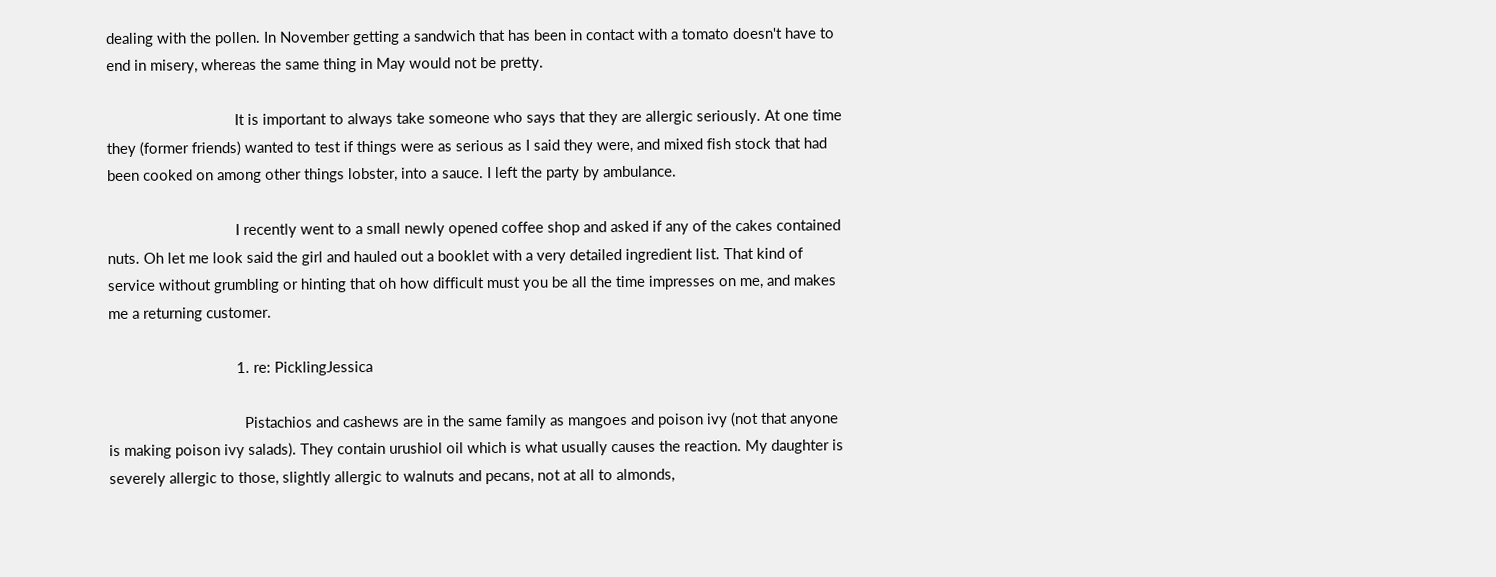dealing with the pollen. In November getting a sandwich that has been in contact with a tomato doesn't have to end in misery, whereas the same thing in May would not be pretty.

                                It is important to always take someone who says that they are allergic seriously. At one time they (former friends) wanted to test if things were as serious as I said they were, and mixed fish stock that had been cooked on among other things lobster, into a sauce. I left the party by ambulance.

                                I recently went to a small newly opened coffee shop and asked if any of the cakes contained nuts. Oh let me look said the girl and hauled out a booklet with a very detailed ingredient list. That kind of service without grumbling or hinting that oh how difficult must you be all the time impresses on me, and makes me a returning customer.

                                1. re: PicklingJessica

                                  Pistachios and cashews are in the same family as mangoes and poison ivy (not that anyone is making poison ivy salads). They contain urushiol oil which is what usually causes the reaction. My daughter is severely allergic to those, slightly allergic to walnuts and pecans, not at all to almonds,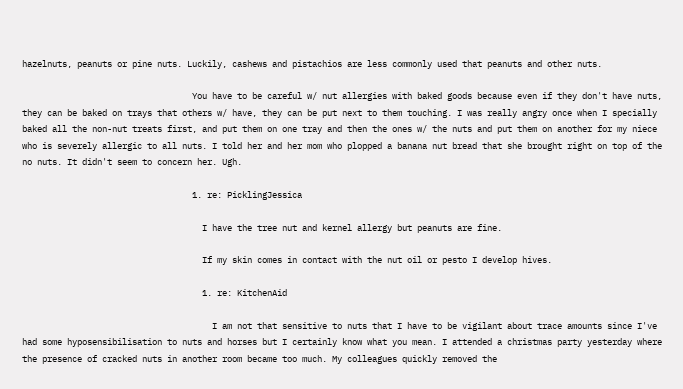hazelnuts, peanuts or pine nuts. Luckily, cashews and pistachios are less commonly used that peanuts and other nuts.

                                  You have to be careful w/ nut allergies with baked goods because even if they don't have nuts, they can be baked on trays that others w/ have, they can be put next to them touching. I was really angry once when I specially baked all the non-nut treats first, and put them on one tray and then the ones w/ the nuts and put them on another for my niece who is severely allergic to all nuts. I told her and her mom who plopped a banana nut bread that she brought right on top of the no nuts. It didn't seem to concern her. Ugh.

                                  1. re: PicklingJessica

                                    I have the tree nut and kernel allergy but peanuts are fine.

                                    If my skin comes in contact with the nut oil or pesto I develop hives.

                                    1. re: KitchenAid

                                      I am not that sensitive to nuts that I have to be vigilant about trace amounts since I've had some hyposensibilisation to nuts and horses but I certainly know what you mean. I attended a christmas party yesterday where the presence of cracked nuts in another room became too much. My colleagues quickly removed the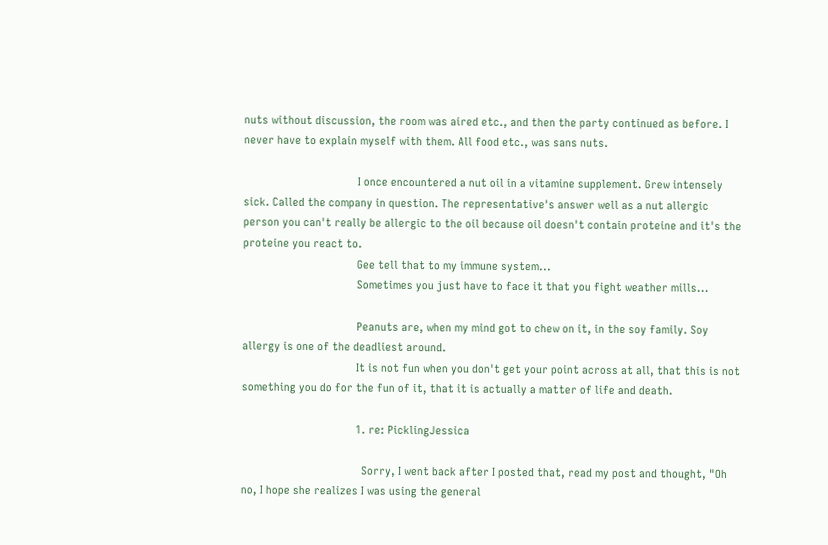nuts without discussion, the room was aired etc., and then the party continued as before. I never have to explain myself with them. All food etc., was sans nuts.

                                      I once encountered a nut oil in a vitamine supplement. Grew intensely sick. Called the company in question. The representative's answer well as a nut allergic person you can't really be allergic to the oil because oil doesn't contain proteine and it's the proteine you react to.
                                      Gee tell that to my immune system...
                                      Sometimes you just have to face it that you fight weather mills...

                                      Peanuts are, when my mind got to chew on it, in the soy family. Soy allergy is one of the deadliest around.
                                      It is not fun when you don't get your point across at all, that this is not something you do for the fun of it, that it is actually a matter of life and death.

                                      1. re: PicklingJessica

                                        Sorry, I went back after I posted that, read my post and thought, "Oh no, I hope she realizes I was using the general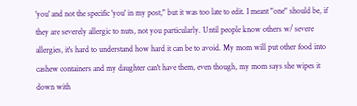'you' and not the specific 'you' in my post," but it was too late to edit. I meant "one" should be, if they are severely allergic to nuts, not you particularly. Until people know others w/ severe allergies, it's hard to understand how hard it can be to avoid. My mom will put other food into cashew containers and my daughter can't have them, even though, my mom says she wipes it down with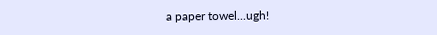a paper towel...ugh!